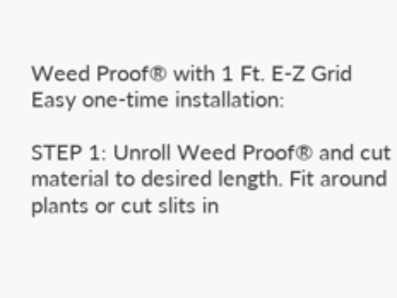Weed Proof® with 1 Ft. E-Z Grid
Easy one-time installation:

STEP 1: Unroll Weed Proof® and cut material to desired length. Fit around plants or cut slits in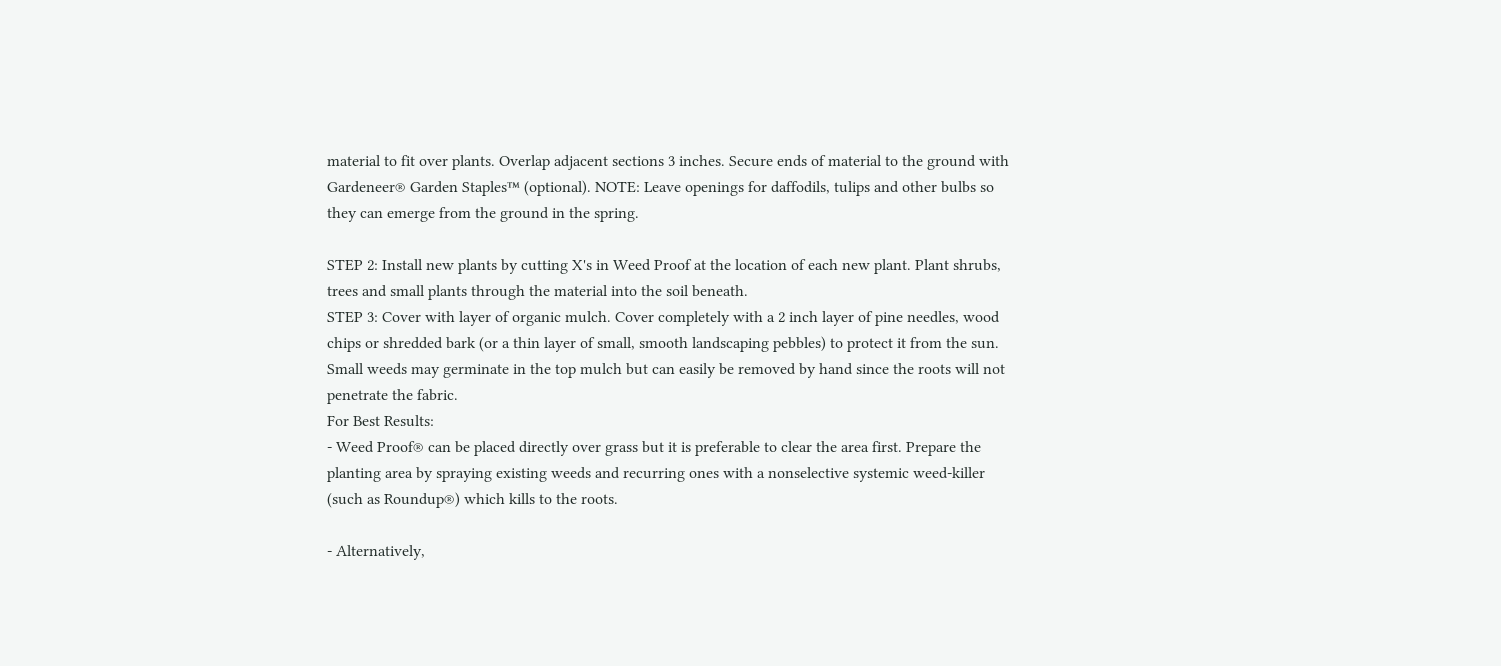material to fit over plants. Overlap adjacent sections 3 inches. Secure ends of material to the ground with Gardeneer® Garden Staples™ (optional). NOTE: Leave openings for daffodils, tulips and other bulbs so they can emerge from the ground in the spring.

STEP 2: Install new plants by cutting X's in Weed Proof at the location of each new plant. Plant shrubs, trees and small plants through the material into the soil beneath.
STEP 3: Cover with layer of organic mulch. Cover completely with a 2 inch layer of pine needles, wood chips or shredded bark (or a thin layer of small, smooth landscaping pebbles) to protect it from the sun.
Small weeds may germinate in the top mulch but can easily be removed by hand since the roots will not penetrate the fabric.
For Best Results:
- Weed Proof® can be placed directly over grass but it is preferable to clear the area first. Prepare the planting area by spraying existing weeds and recurring ones with a nonselective systemic weed-killer (such as Roundup®) which kills to the roots.

- Alternatively,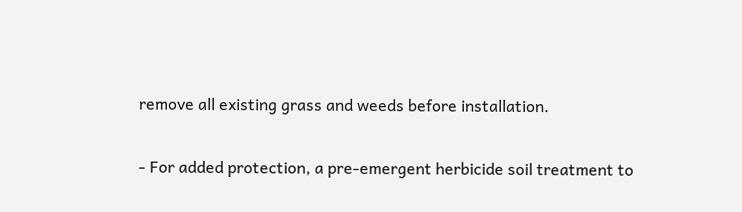remove all existing grass and weeds before installation.

- For added protection, a pre-emergent herbicide soil treatment to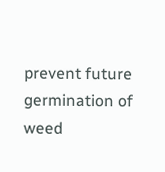prevent future germination of weed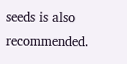seeds is also recommended.